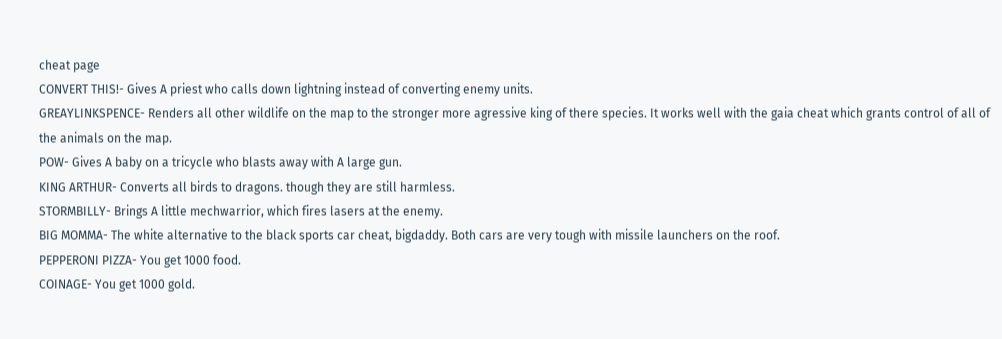cheat page
CONVERT THIS!- Gives A priest who calls down lightning instead of converting enemy units.
GREAYLINKSPENCE- Renders all other wildlife on the map to the stronger more agressive king of there species. It works well with the gaia cheat which grants control of all of the animals on the map.
POW- Gives A baby on a tricycle who blasts away with A large gun.
KING ARTHUR- Converts all birds to dragons. though they are still harmless.
STORMBILLY- Brings A little mechwarrior, which fires lasers at the enemy.
BIG MOMMA- The white alternative to the black sports car cheat, bigdaddy. Both cars are very tough with missile launchers on the roof.
PEPPERONI PIZZA- You get 1000 food.
COINAGE- You get 1000 gold.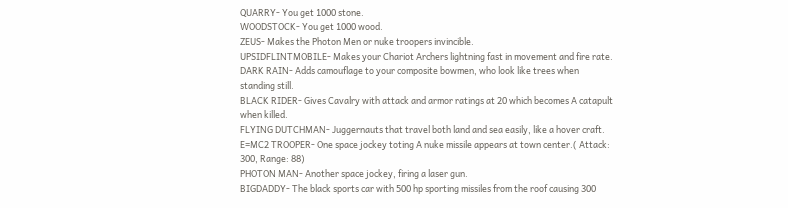QUARRY- You get 1000 stone.
WOODSTOCK- You get 1000 wood.
ZEUS- Makes the Photon Men or nuke troopers invincible.
UPSIDFLINTMOBILE- Makes your Chariot Archers lightning fast in movement and fire rate.
DARK RAIN- Adds camouflage to your composite bowmen, who look like trees when standing still.
BLACK RIDER- Gives Cavalry with attack and armor ratings at 20 which becomes A catapult when killed.
FLYING DUTCHMAN- Juggernauts that travel both land and sea easily, like a hover craft.
E=MC2 TROOPER- One space jockey toting A nuke missile appears at town center.( Attack: 300, Range: 88)
PHOTON MAN- Another space jockey, firing a laser gun.
BIGDADDY- The black sports car with 500 hp sporting missiles from the roof causing 300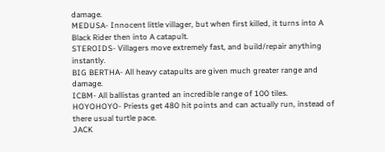damage.
MEDUSA- Innocent little villager, but when first killed, it turns into A Black Rider then into A catapult.
STEROIDS- Villagers move extremely fast, and build/repair anything instantly.
BIG BERTHA- All heavy catapults are given much greater range and damage.
ICBM- All ballistas granted an incredible range of 100 tiles.
HOYOHOYO- Priests get 480 hit points and can actually run, instead of there usual turtle pace.
JACK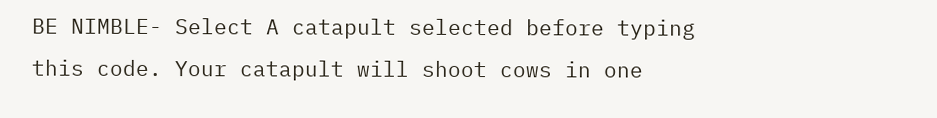BE NIMBLE- Select A catapult selected before typing this code. Your catapult will shoot cows in one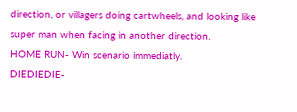direction, or villagers doing cartwheels, and looking like super man when facing in another direction.
HOME RUN- Win scenario immediatly.
DIEDIEDIE-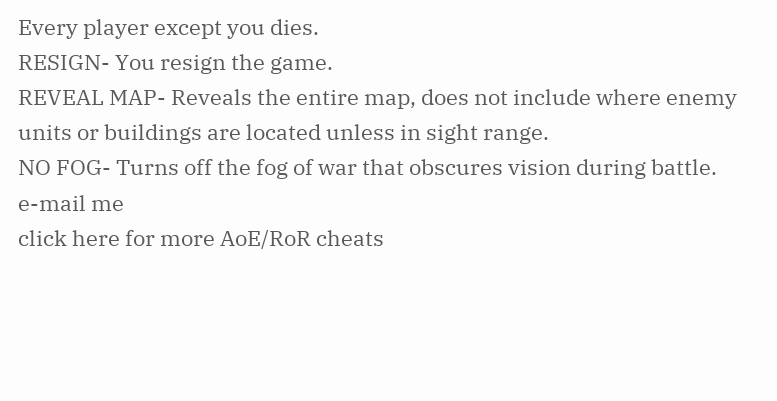Every player except you dies.
RESIGN- You resign the game.
REVEAL MAP- Reveals the entire map, does not include where enemy units or buildings are located unless in sight range.
NO FOG- Turns off the fog of war that obscures vision during battle.
e-mail me
click here for more AoE/RoR cheats